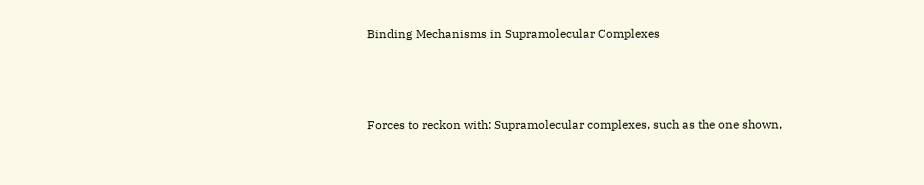Binding Mechanisms in Supramolecular Complexes



Forces to reckon with: Supramolecular complexes, such as the one shown,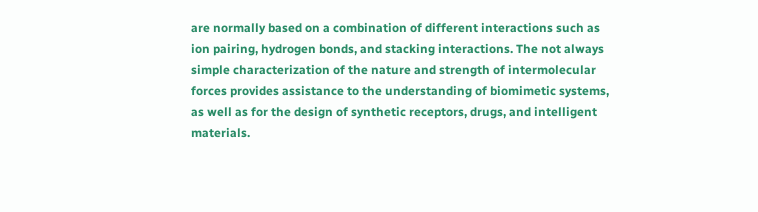are normally based on a combination of different interactions such as ion pairing, hydrogen bonds, and stacking interactions. The not always simple characterization of the nature and strength of intermolecular forces provides assistance to the understanding of biomimetic systems, as well as for the design of synthetic receptors, drugs, and intelligent materials.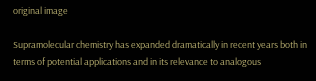original image

Supramolecular chemistry has expanded dramatically in recent years both in terms of potential applications and in its relevance to analogous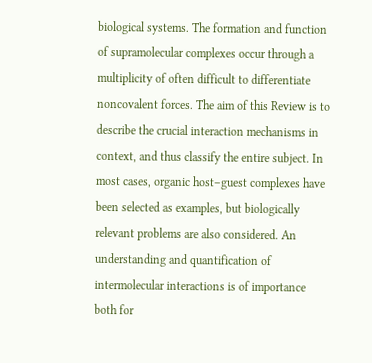biological systems. The formation and function of supramolecular complexes occur through a multiplicity of often difficult to differentiate noncovalent forces. The aim of this Review is to describe the crucial interaction mechanisms in context, and thus classify the entire subject. In most cases, organic host–guest complexes have been selected as examples, but biologically relevant problems are also considered. An understanding and quantification of intermolecular interactions is of importance both for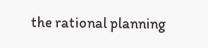the rational planning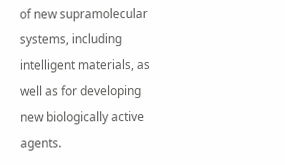of new supramolecular systems, including intelligent materials, as well as for developing new biologically active agents.